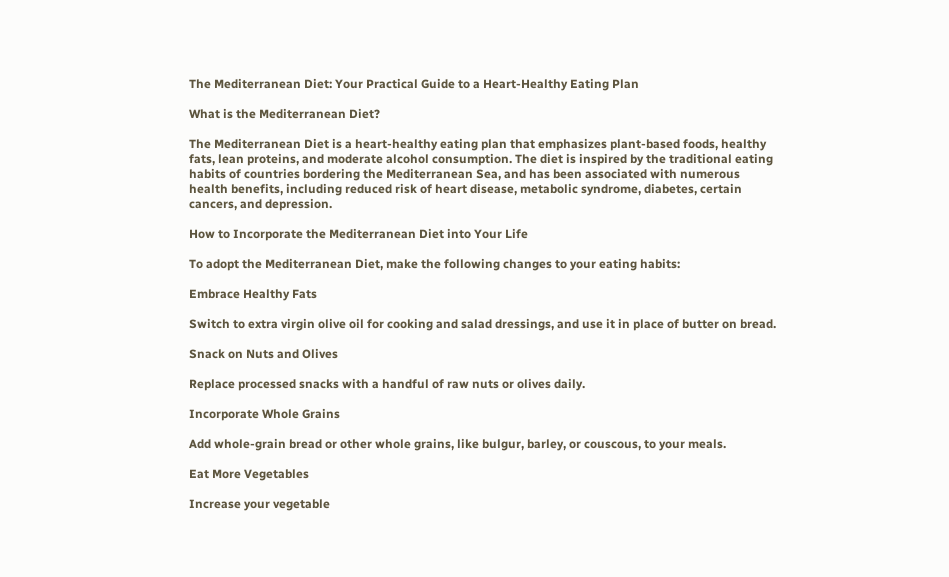The Mediterranean Diet: Your Practical Guide to a Heart-Healthy Eating Plan

What is the Mediterranean Diet?

The Mediterranean Diet is a heart-healthy eating plan that emphasizes plant-based foods, healthy fats, lean proteins, and moderate alcohol consumption. The diet is inspired by the traditional eating habits of countries bordering the Mediterranean Sea, and has been associated with numerous health benefits, including reduced risk of heart disease, metabolic syndrome, diabetes, certain cancers, and depression.

How to Incorporate the Mediterranean Diet into Your Life

To adopt the Mediterranean Diet, make the following changes to your eating habits:

Embrace Healthy Fats

Switch to extra virgin olive oil for cooking and salad dressings, and use it in place of butter on bread.

Snack on Nuts and Olives

Replace processed snacks with a handful of raw nuts or olives daily.

Incorporate Whole Grains

Add whole-grain bread or other whole grains, like bulgur, barley, or couscous, to your meals.

Eat More Vegetables

Increase your vegetable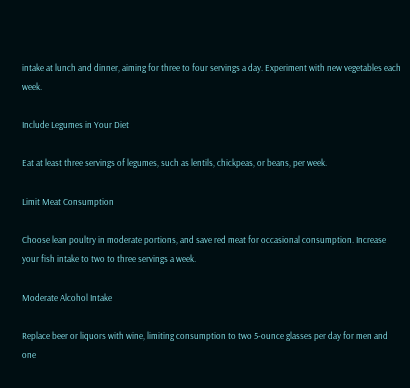intake at lunch and dinner, aiming for three to four servings a day. Experiment with new vegetables each week.

Include Legumes in Your Diet

Eat at least three servings of legumes, such as lentils, chickpeas, or beans, per week.

Limit Meat Consumption

Choose lean poultry in moderate portions, and save red meat for occasional consumption. Increase your fish intake to two to three servings a week.

Moderate Alcohol Intake

Replace beer or liquors with wine, limiting consumption to two 5-ounce glasses per day for men and one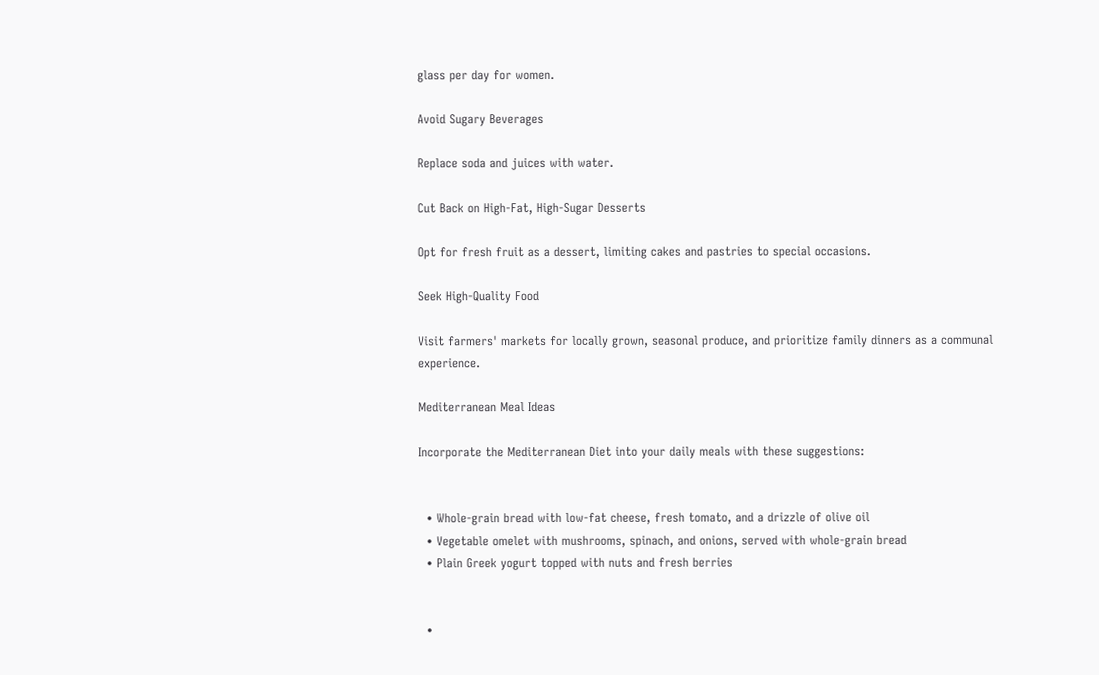glass per day for women.

Avoid Sugary Beverages

Replace soda and juices with water.

Cut Back on High-Fat, High-Sugar Desserts

Opt for fresh fruit as a dessert, limiting cakes and pastries to special occasions.

Seek High-Quality Food

Visit farmers' markets for locally grown, seasonal produce, and prioritize family dinners as a communal experience.

Mediterranean Meal Ideas

Incorporate the Mediterranean Diet into your daily meals with these suggestions:


  • Whole-grain bread with low-fat cheese, fresh tomato, and a drizzle of olive oil
  • Vegetable omelet with mushrooms, spinach, and onions, served with whole-grain bread
  • Plain Greek yogurt topped with nuts and fresh berries


  •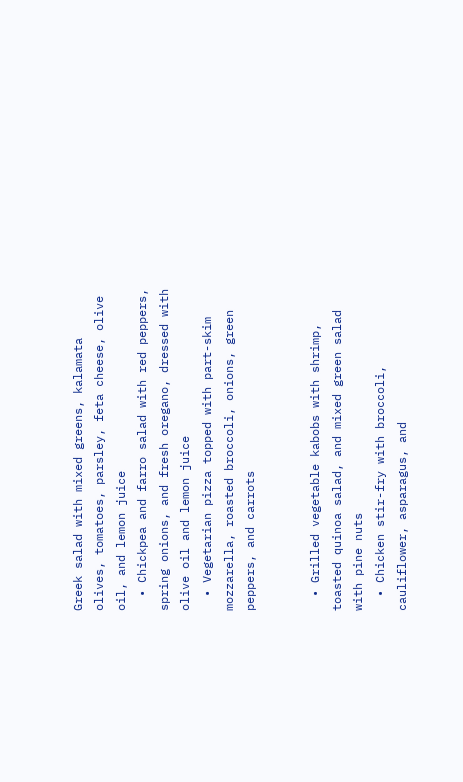Greek salad with mixed greens, kalamata olives, tomatoes, parsley, feta cheese, olive oil, and lemon juice
  • Chickpea and farro salad with red peppers, spring onions, and fresh oregano, dressed with olive oil and lemon juice
  • Vegetarian pizza topped with part-skim mozzarella, roasted broccoli, onions, green peppers, and carrots


  • Grilled vegetable kabobs with shrimp, toasted quinoa salad, and mixed green salad with pine nuts
  • Chicken stir-fry with broccoli, cauliflower, asparagus, and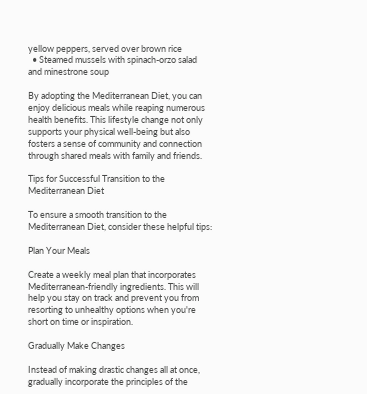yellow peppers, served over brown rice
  • Steamed mussels with spinach-orzo salad and minestrone soup

By adopting the Mediterranean Diet, you can enjoy delicious meals while reaping numerous health benefits. This lifestyle change not only supports your physical well-being but also fosters a sense of community and connection through shared meals with family and friends.

Tips for Successful Transition to the Mediterranean Diet

To ensure a smooth transition to the Mediterranean Diet, consider these helpful tips:

Plan Your Meals

Create a weekly meal plan that incorporates Mediterranean-friendly ingredients. This will help you stay on track and prevent you from resorting to unhealthy options when you're short on time or inspiration.

Gradually Make Changes

Instead of making drastic changes all at once, gradually incorporate the principles of the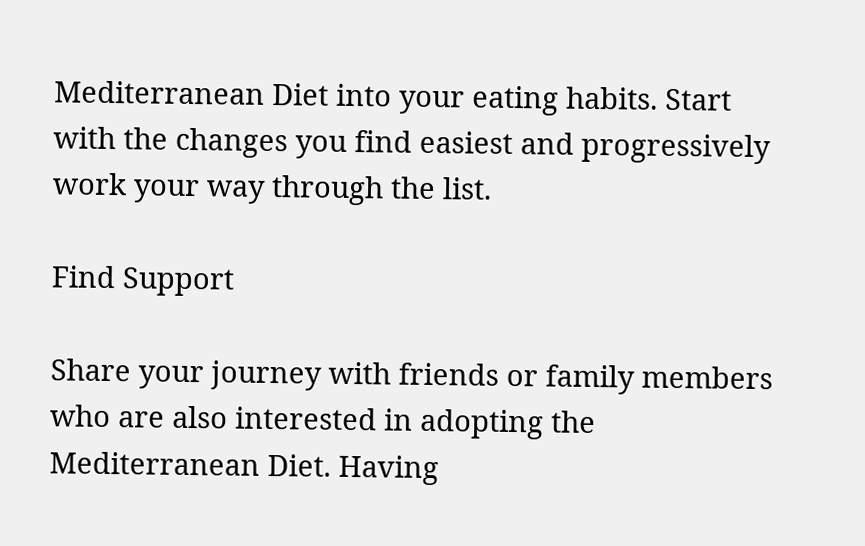Mediterranean Diet into your eating habits. Start with the changes you find easiest and progressively work your way through the list.

Find Support

Share your journey with friends or family members who are also interested in adopting the Mediterranean Diet. Having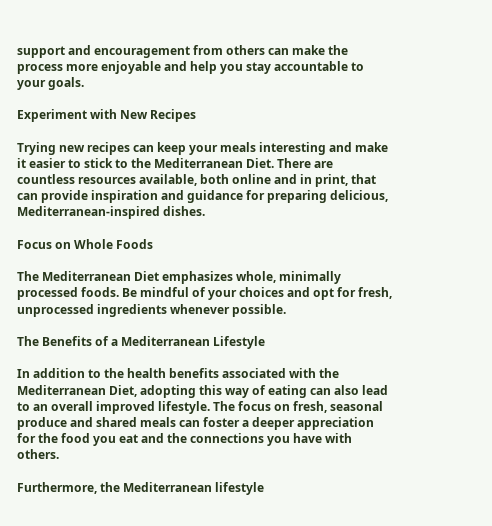support and encouragement from others can make the process more enjoyable and help you stay accountable to your goals.

Experiment with New Recipes

Trying new recipes can keep your meals interesting and make it easier to stick to the Mediterranean Diet. There are countless resources available, both online and in print, that can provide inspiration and guidance for preparing delicious, Mediterranean-inspired dishes.

Focus on Whole Foods

The Mediterranean Diet emphasizes whole, minimally processed foods. Be mindful of your choices and opt for fresh, unprocessed ingredients whenever possible.

The Benefits of a Mediterranean Lifestyle

In addition to the health benefits associated with the Mediterranean Diet, adopting this way of eating can also lead to an overall improved lifestyle. The focus on fresh, seasonal produce and shared meals can foster a deeper appreciation for the food you eat and the connections you have with others.

Furthermore, the Mediterranean lifestyle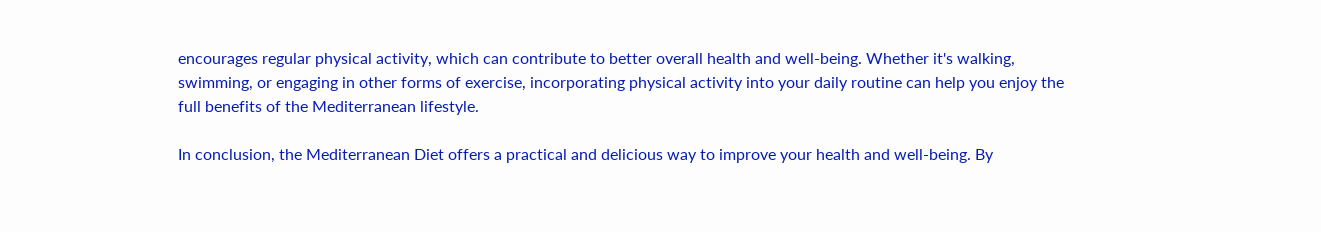encourages regular physical activity, which can contribute to better overall health and well-being. Whether it's walking, swimming, or engaging in other forms of exercise, incorporating physical activity into your daily routine can help you enjoy the full benefits of the Mediterranean lifestyle.

In conclusion, the Mediterranean Diet offers a practical and delicious way to improve your health and well-being. By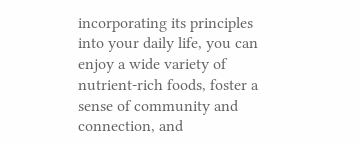incorporating its principles into your daily life, you can enjoy a wide variety of nutrient-rich foods, foster a sense of community and connection, and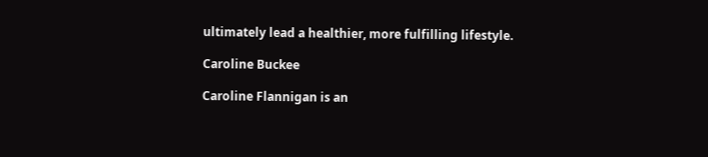ultimately lead a healthier, more fulfilling lifestyle.

Caroline Buckee

Caroline Flannigan is an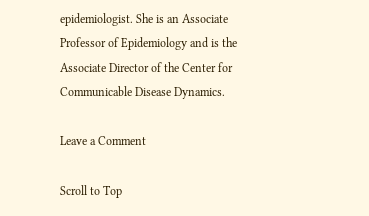epidemiologist. She is an Associate Professor of Epidemiology and is the Associate Director of the Center for Communicable Disease Dynamics.

Leave a Comment

Scroll to Top